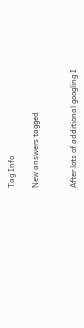Tag Info

New answers tagged


After lots of additional googling I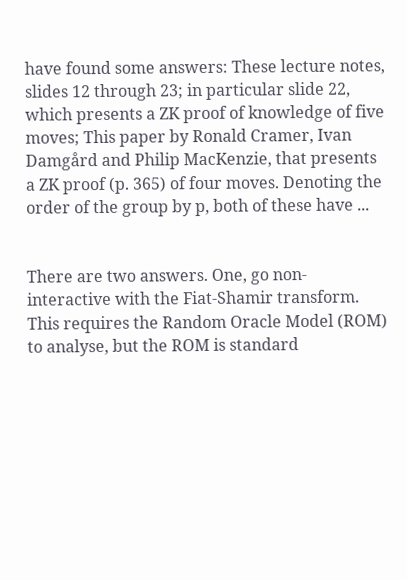have found some answers: These lecture notes, slides 12 through 23; in particular slide 22, which presents a ZK proof of knowledge of five moves; This paper by Ronald Cramer, Ivan Damgård and Philip MacKenzie, that presents a ZK proof (p. 365) of four moves. Denoting the order of the group by p, both of these have ...


There are two answers. One, go non-interactive with the Fiat-Shamir transform. This requires the Random Oracle Model (ROM) to analyse, but the ROM is standard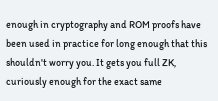enough in cryptography and ROM proofs have been used in practice for long enough that this shouldn't worry you. It gets you full ZK, curiously enough for the exact same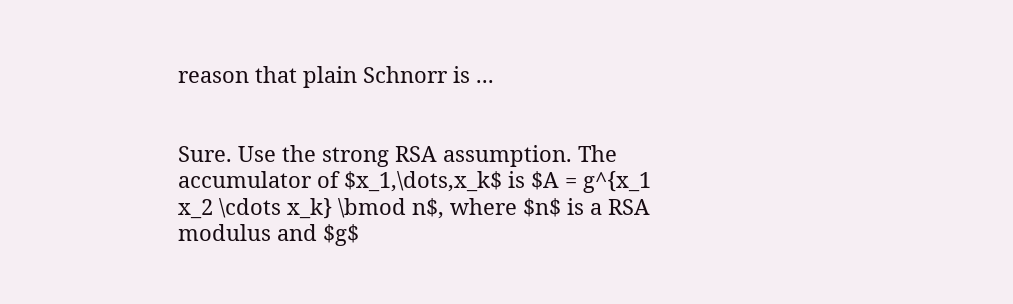reason that plain Schnorr is ...


Sure. Use the strong RSA assumption. The accumulator of $x_1,\dots,x_k$ is $A = g^{x_1 x_2 \cdots x_k} \bmod n$, where $n$ is a RSA modulus and $g$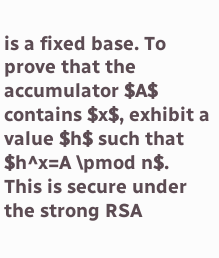is a fixed base. To prove that the accumulator $A$ contains $x$, exhibit a value $h$ such that $h^x=A \pmod n$. This is secure under the strong RSA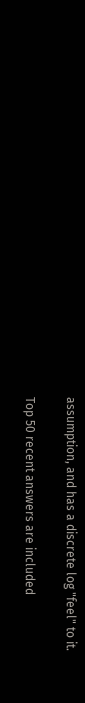assumption, and has a discrete log "feel" to it.

Top 50 recent answers are included